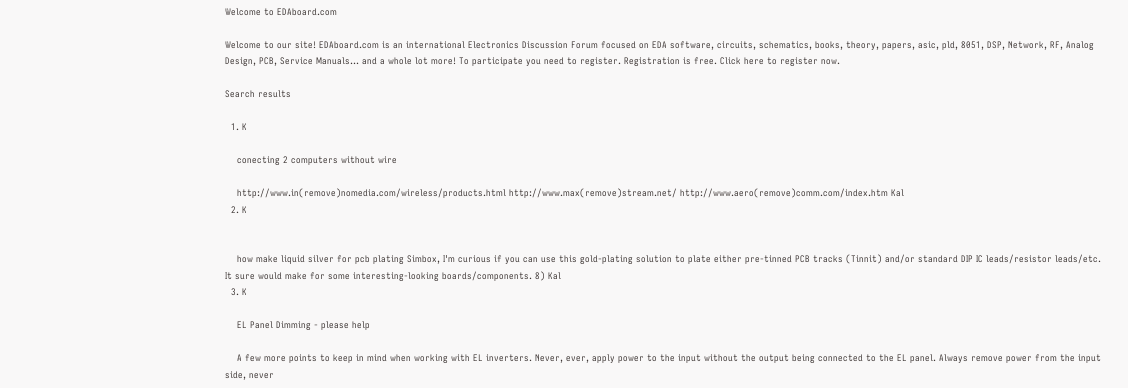Welcome to EDAboard.com

Welcome to our site! EDAboard.com is an international Electronics Discussion Forum focused on EDA software, circuits, schematics, books, theory, papers, asic, pld, 8051, DSP, Network, RF, Analog Design, PCB, Service Manuals... and a whole lot more! To participate you need to register. Registration is free. Click here to register now.

Search results

  1. K

    conecting 2 computers without wire

    http://www.in(remove)nomedia.com/wireless/products.html http://www.max(remove)stream.net/ http://www.aero(remove)comm.com/index.htm Kal
  2. K


    how make liquid silver for pcb plating Simbox, I'm curious if you can use this gold-plating solution to plate either pre-tinned PCB tracks (Tinnit) and/or standard DIP IC leads/resistor leads/etc. It sure would make for some interesting-looking boards/components. 8) Kal
  3. K

    EL Panel Dimming - please help

    A few more points to keep in mind when working with EL inverters. Never, ever, apply power to the input without the output being connected to the EL panel. Always remove power from the input side, never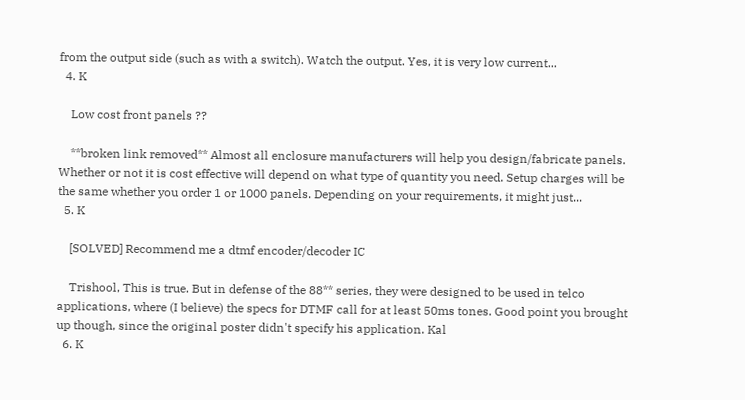from the output side (such as with a switch). Watch the output. Yes, it is very low current...
  4. K

    Low cost front panels ??

    **broken link removed** Almost all enclosure manufacturers will help you design/fabricate panels. Whether or not it is cost effective will depend on what type of quantity you need. Setup charges will be the same whether you order 1 or 1000 panels. Depending on your requirements, it might just...
  5. K

    [SOLVED] Recommend me a dtmf encoder/decoder IC

    Trishool, This is true. But in defense of the 88** series, they were designed to be used in telco applications, where (I believe) the specs for DTMF call for at least 50ms tones. Good point you brought up though, since the original poster didn't specify his application. Kal
  6. K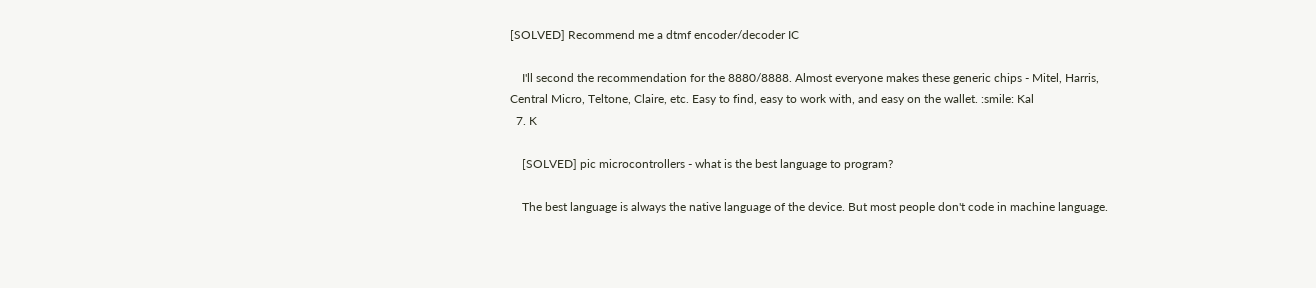[SOLVED] Recommend me a dtmf encoder/decoder IC

    I'll second the recommendation for the 8880/8888. Almost everyone makes these generic chips - Mitel, Harris, Central Micro, Teltone, Claire, etc. Easy to find, easy to work with, and easy on the wallet. :smile: Kal
  7. K

    [SOLVED] pic microcontrollers - what is the best language to program?

    The best language is always the native language of the device. But most people don't code in machine language.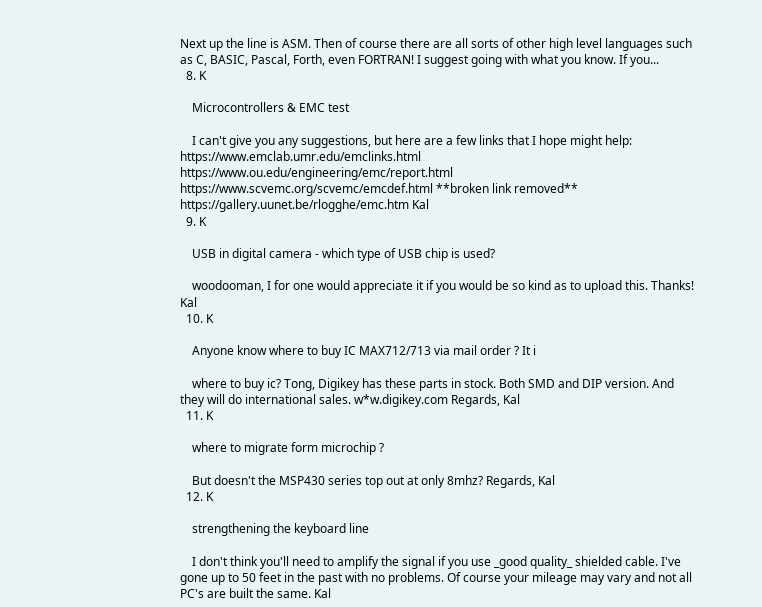Next up the line is ASM. Then of course there are all sorts of other high level languages such as C, BASIC, Pascal, Forth, even FORTRAN! I suggest going with what you know. If you...
  8. K

    Microcontrollers & EMC test

    I can't give you any suggestions, but here are a few links that I hope might help: https://www.emclab.umr.edu/emclinks.html https://www.ou.edu/engineering/emc/report.html https://www.scvemc.org/scvemc/emcdef.html **broken link removed** https://gallery.uunet.be/rlogghe/emc.htm Kal
  9. K

    USB in digital camera - which type of USB chip is used?

    woodooman, I for one would appreciate it if you would be so kind as to upload this. Thanks! Kal
  10. K

    Anyone know where to buy IC MAX712/713 via mail order ? It i

    where to buy ic? Tong, Digikey has these parts in stock. Both SMD and DIP version. And they will do international sales. w*w.digikey.com Regards, Kal
  11. K

    where to migrate form microchip ?

    But doesn't the MSP430 series top out at only 8mhz? Regards, Kal
  12. K

    strengthening the keyboard line

    I don't think you'll need to amplify the signal if you use _good quality_ shielded cable. I've gone up to 50 feet in the past with no problems. Of course your mileage may vary and not all PC's are built the same. Kal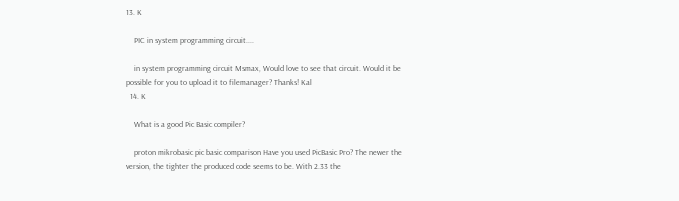13. K

    PIC in system programming circuit....

    in system programming circuit Msmax, Would love to see that circuit. Would it be possible for you to upload it to filemanager? Thanks! Kal
  14. K

    What is a good Pic Basic compiler?

    proton mikrobasic pic basic comparison Have you used PicBasic Pro? The newer the version, the tighter the produced code seems to be. With 2.33 the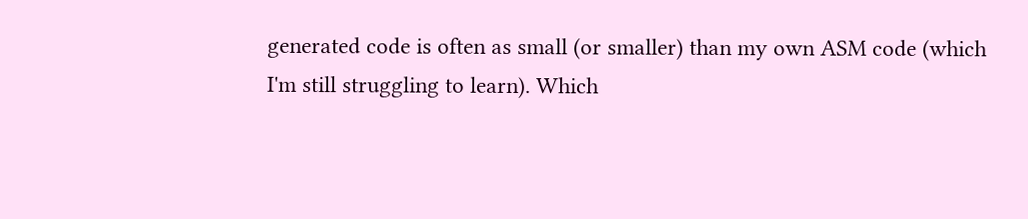generated code is often as small (or smaller) than my own ASM code (which I'm still struggling to learn). Which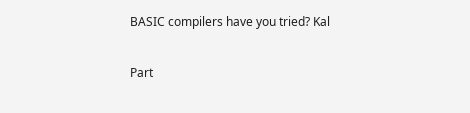BASIC compilers have you tried? Kal

Part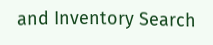and Inventory Search